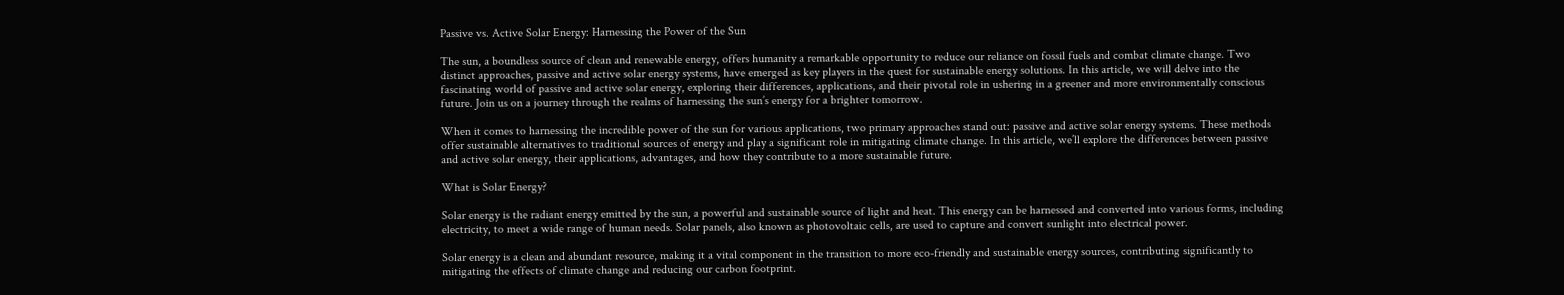Passive vs. Active Solar Energy: Harnessing the Power of the Sun

The sun, a boundless source of clean and renewable energy, offers humanity a remarkable opportunity to reduce our reliance on fossil fuels and combat climate change. Two distinct approaches, passive and active solar energy systems, have emerged as key players in the quest for sustainable energy solutions. In this article, we will delve into the fascinating world of passive and active solar energy, exploring their differences, applications, and their pivotal role in ushering in a greener and more environmentally conscious future. Join us on a journey through the realms of harnessing the sun’s energy for a brighter tomorrow.

When it comes to harnessing the incredible power of the sun for various applications, two primary approaches stand out: passive and active solar energy systems. These methods offer sustainable alternatives to traditional sources of energy and play a significant role in mitigating climate change. In this article, we’ll explore the differences between passive and active solar energy, their applications, advantages, and how they contribute to a more sustainable future.

What is Solar Energy?

Solar energy is the radiant energy emitted by the sun, a powerful and sustainable source of light and heat. This energy can be harnessed and converted into various forms, including electricity, to meet a wide range of human needs. Solar panels, also known as photovoltaic cells, are used to capture and convert sunlight into electrical power.

Solar energy is a clean and abundant resource, making it a vital component in the transition to more eco-friendly and sustainable energy sources, contributing significantly to mitigating the effects of climate change and reducing our carbon footprint.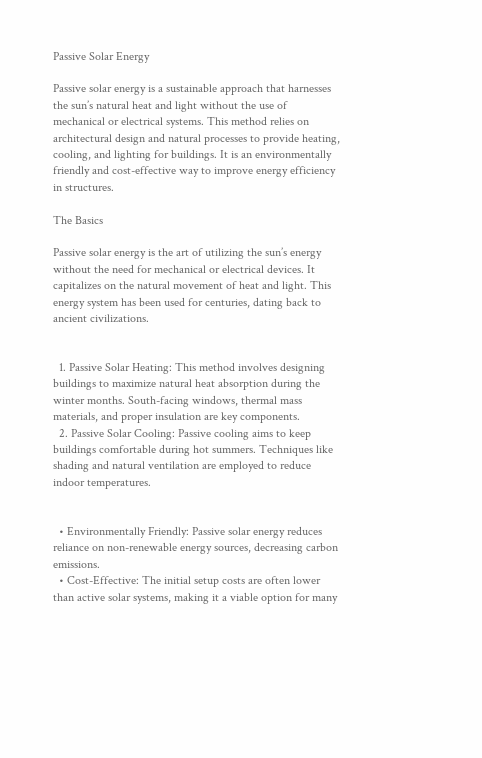Passive Solar Energy

Passive solar energy is a sustainable approach that harnesses the sun’s natural heat and light without the use of mechanical or electrical systems. This method relies on architectural design and natural processes to provide heating, cooling, and lighting for buildings. It is an environmentally friendly and cost-effective way to improve energy efficiency in structures.

The Basics

Passive solar energy is the art of utilizing the sun’s energy without the need for mechanical or electrical devices. It capitalizes on the natural movement of heat and light. This energy system has been used for centuries, dating back to ancient civilizations.


  1. Passive Solar Heating: This method involves designing buildings to maximize natural heat absorption during the winter months. South-facing windows, thermal mass materials, and proper insulation are key components.
  2. Passive Solar Cooling: Passive cooling aims to keep buildings comfortable during hot summers. Techniques like shading and natural ventilation are employed to reduce indoor temperatures.


  • Environmentally Friendly: Passive solar energy reduces reliance on non-renewable energy sources, decreasing carbon emissions.
  • Cost-Effective: The initial setup costs are often lower than active solar systems, making it a viable option for many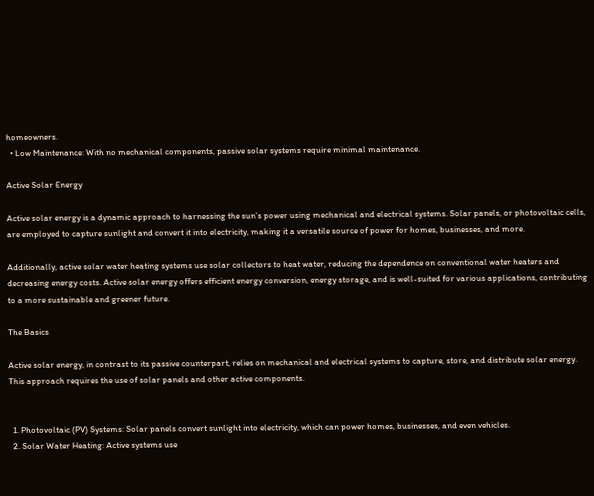homeowners.
  • Low Maintenance: With no mechanical components, passive solar systems require minimal maintenance.

Active Solar Energy

Active solar energy is a dynamic approach to harnessing the sun’s power using mechanical and electrical systems. Solar panels, or photovoltaic cells, are employed to capture sunlight and convert it into electricity, making it a versatile source of power for homes, businesses, and more.

Additionally, active solar water heating systems use solar collectors to heat water, reducing the dependence on conventional water heaters and decreasing energy costs. Active solar energy offers efficient energy conversion, energy storage, and is well-suited for various applications, contributing to a more sustainable and greener future.

The Basics

Active solar energy, in contrast to its passive counterpart, relies on mechanical and electrical systems to capture, store, and distribute solar energy. This approach requires the use of solar panels and other active components.


  1. Photovoltaic (PV) Systems: Solar panels convert sunlight into electricity, which can power homes, businesses, and even vehicles.
  2. Solar Water Heating: Active systems use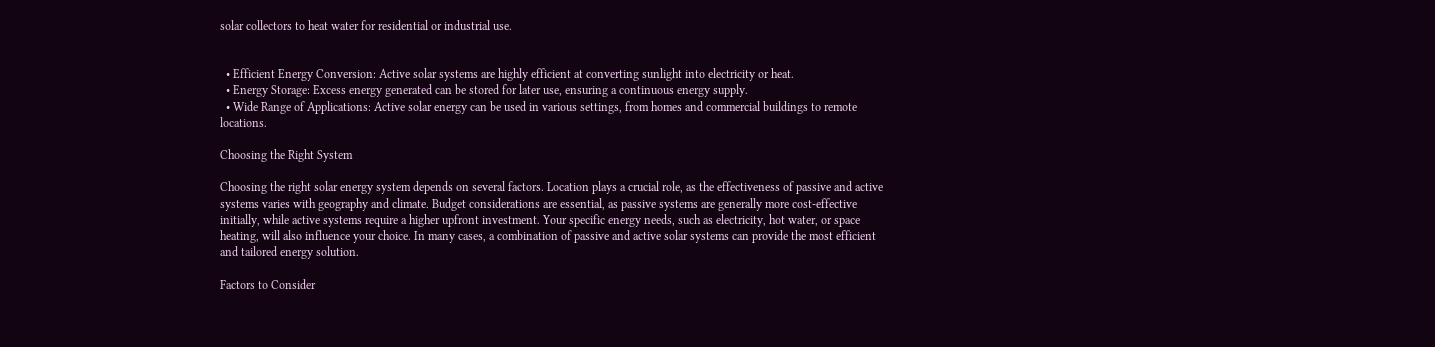solar collectors to heat water for residential or industrial use.


  • Efficient Energy Conversion: Active solar systems are highly efficient at converting sunlight into electricity or heat.
  • Energy Storage: Excess energy generated can be stored for later use, ensuring a continuous energy supply.
  • Wide Range of Applications: Active solar energy can be used in various settings, from homes and commercial buildings to remote locations.

Choosing the Right System

Choosing the right solar energy system depends on several factors. Location plays a crucial role, as the effectiveness of passive and active systems varies with geography and climate. Budget considerations are essential, as passive systems are generally more cost-effective initially, while active systems require a higher upfront investment. Your specific energy needs, such as electricity, hot water, or space heating, will also influence your choice. In many cases, a combination of passive and active solar systems can provide the most efficient and tailored energy solution.

Factors to Consider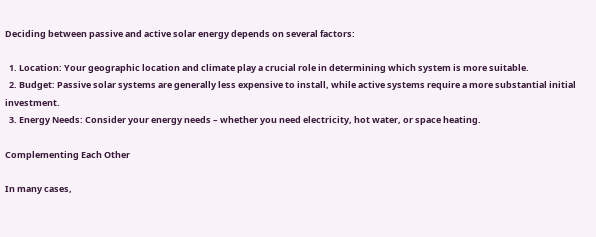Deciding between passive and active solar energy depends on several factors:

  1. Location: Your geographic location and climate play a crucial role in determining which system is more suitable.
  2. Budget: Passive solar systems are generally less expensive to install, while active systems require a more substantial initial investment.
  3. Energy Needs: Consider your energy needs – whether you need electricity, hot water, or space heating.

Complementing Each Other

In many cases,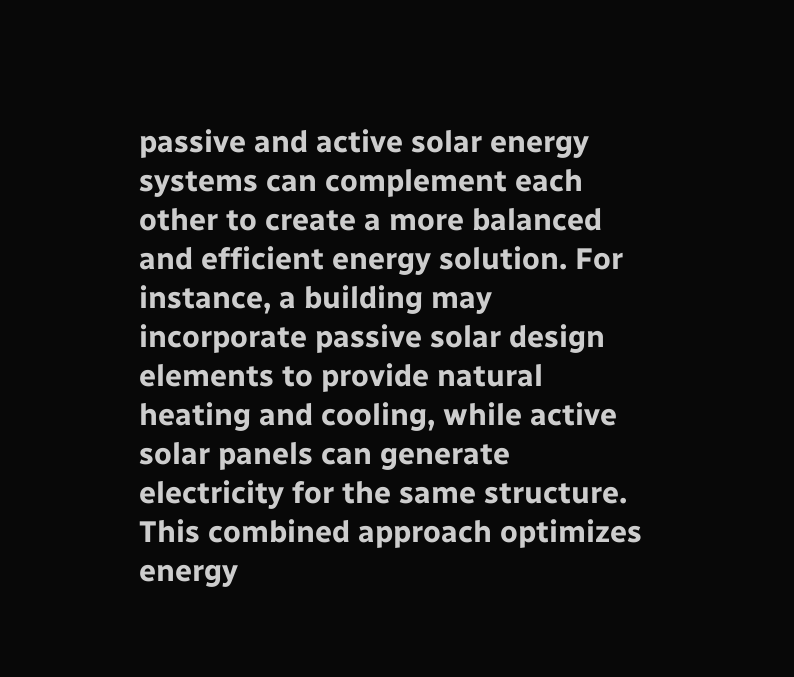passive and active solar energy systems can complement each other to create a more balanced and efficient energy solution. For instance, a building may incorporate passive solar design elements to provide natural heating and cooling, while active solar panels can generate electricity for the same structure. This combined approach optimizes energy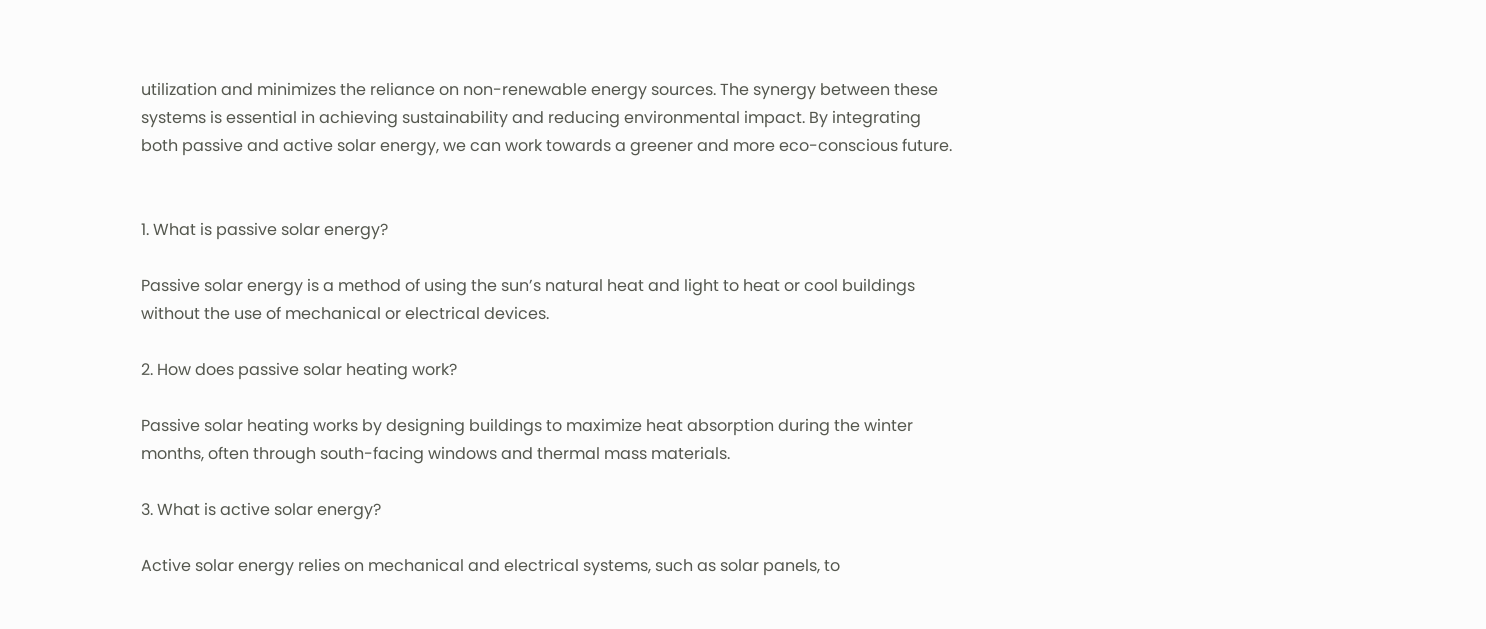utilization and minimizes the reliance on non-renewable energy sources. The synergy between these systems is essential in achieving sustainability and reducing environmental impact. By integrating both passive and active solar energy, we can work towards a greener and more eco-conscious future.


1. What is passive solar energy?

Passive solar energy is a method of using the sun’s natural heat and light to heat or cool buildings without the use of mechanical or electrical devices.

2. How does passive solar heating work?

Passive solar heating works by designing buildings to maximize heat absorption during the winter months, often through south-facing windows and thermal mass materials.

3. What is active solar energy?

Active solar energy relies on mechanical and electrical systems, such as solar panels, to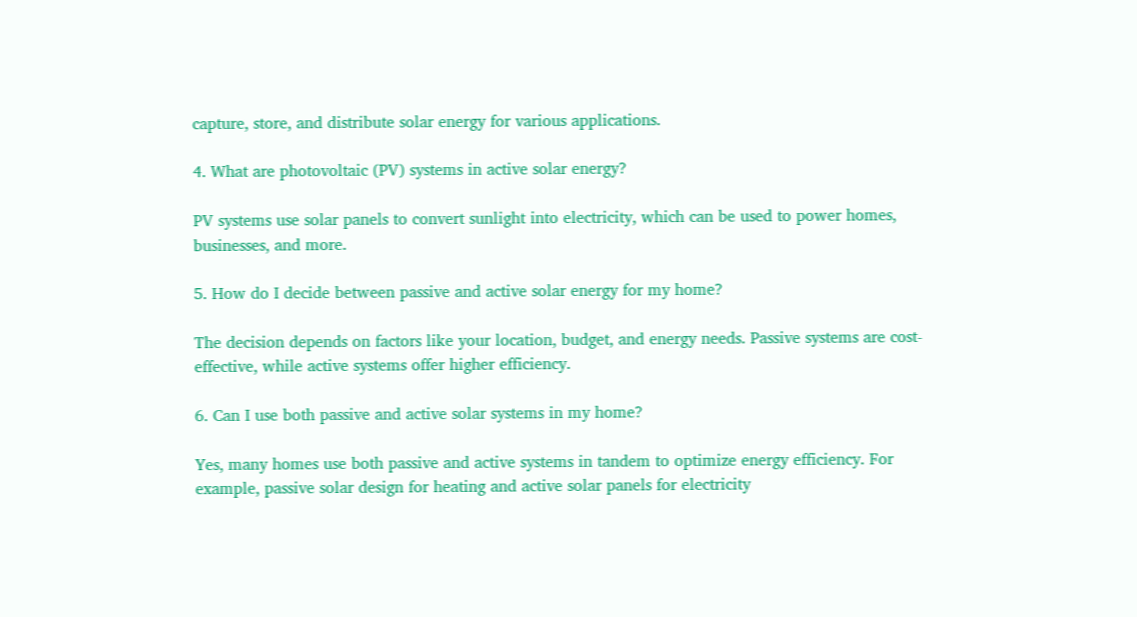capture, store, and distribute solar energy for various applications.

4. What are photovoltaic (PV) systems in active solar energy?

PV systems use solar panels to convert sunlight into electricity, which can be used to power homes, businesses, and more.

5. How do I decide between passive and active solar energy for my home?

The decision depends on factors like your location, budget, and energy needs. Passive systems are cost-effective, while active systems offer higher efficiency.

6. Can I use both passive and active solar systems in my home?

Yes, many homes use both passive and active systems in tandem to optimize energy efficiency. For example, passive solar design for heating and active solar panels for electricity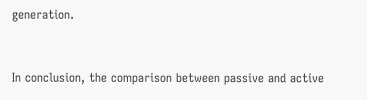generation.


In conclusion, the comparison between passive and active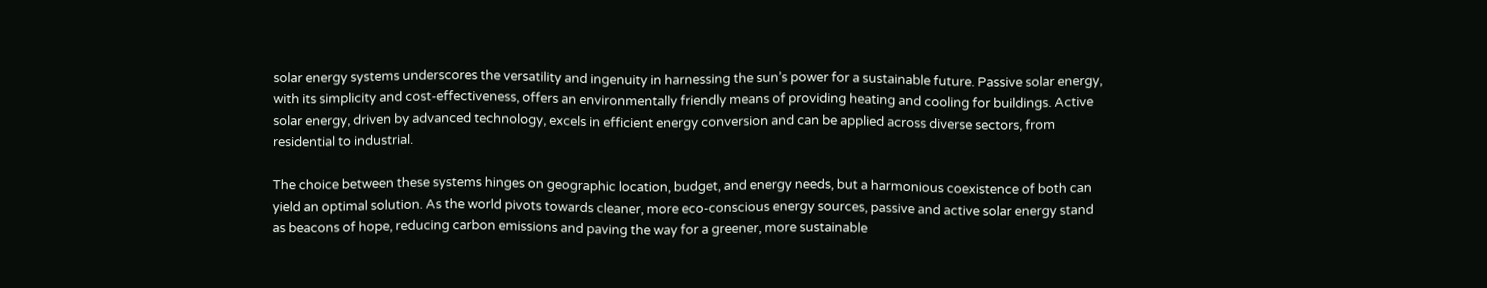solar energy systems underscores the versatility and ingenuity in harnessing the sun’s power for a sustainable future. Passive solar energy, with its simplicity and cost-effectiveness, offers an environmentally friendly means of providing heating and cooling for buildings. Active solar energy, driven by advanced technology, excels in efficient energy conversion and can be applied across diverse sectors, from residential to industrial.

The choice between these systems hinges on geographic location, budget, and energy needs, but a harmonious coexistence of both can yield an optimal solution. As the world pivots towards cleaner, more eco-conscious energy sources, passive and active solar energy stand as beacons of hope, reducing carbon emissions and paving the way for a greener, more sustainable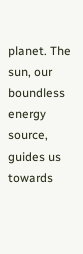planet. The sun, our boundless energy source, guides us towards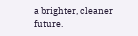a brighter, cleaner future.